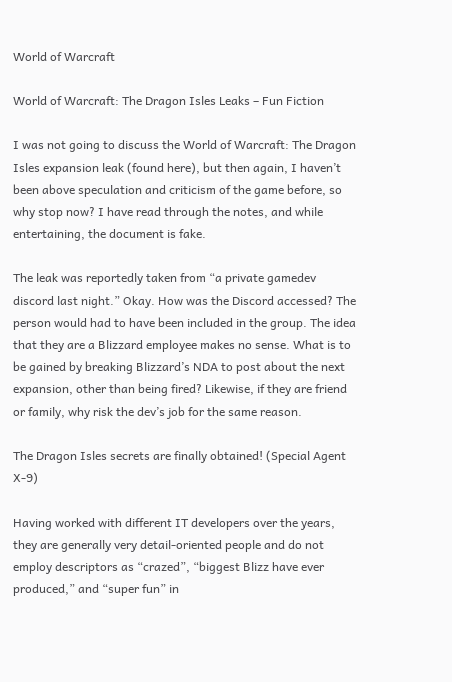World of Warcraft

World of Warcraft: The Dragon Isles Leaks – Fun Fiction

I was not going to discuss the World of Warcraft: The Dragon Isles expansion leak (found here), but then again, I haven’t been above speculation and criticism of the game before, so why stop now? I have read through the notes, and while entertaining, the document is fake.

The leak was reportedly taken from “a private gamedev discord last night.” Okay. How was the Discord accessed? The person would had to have been included in the group. The idea that they are a Blizzard employee makes no sense. What is to be gained by breaking Blizzard’s NDA to post about the next expansion, other than being fired? Likewise, if they are friend or family, why risk the dev’s job for the same reason.

The Dragon Isles secrets are finally obtained! (Special Agent X-9)

Having worked with different IT developers over the years, they are generally very detail-oriented people and do not employ descriptors as “crazed”, “biggest Blizz have ever produced,” and “super fun” in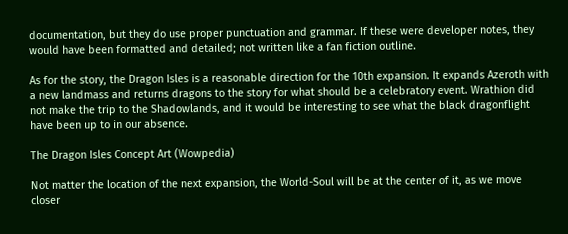documentation, but they do use proper punctuation and grammar. If these were developer notes, they would have been formatted and detailed; not written like a fan fiction outline.

As for the story, the Dragon Isles is a reasonable direction for the 10th expansion. It expands Azeroth with a new landmass and returns dragons to the story for what should be a celebratory event. Wrathion did not make the trip to the Shadowlands, and it would be interesting to see what the black dragonflight have been up to in our absence.

The Dragon Isles Concept Art (Wowpedia)

Not matter the location of the next expansion, the World-Soul will be at the center of it, as we move closer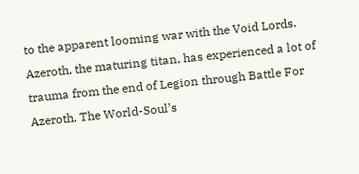to the apparent looming war with the Void Lords. Azeroth, the maturing titan, has experienced a lot of trauma from the end of Legion through Battle For Azeroth. The World-Soul’s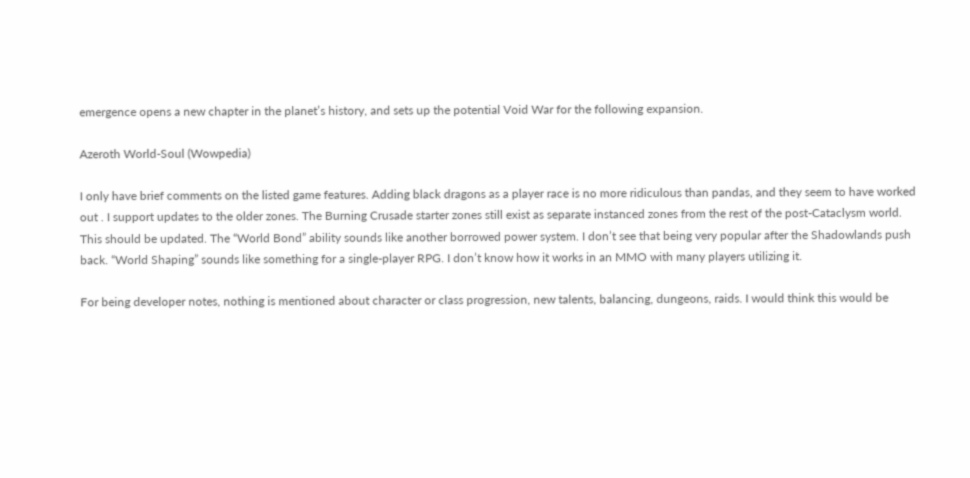emergence opens a new chapter in the planet’s history, and sets up the potential Void War for the following expansion.

Azeroth World-Soul (Wowpedia)

I only have brief comments on the listed game features. Adding black dragons as a player race is no more ridiculous than pandas, and they seem to have worked out . I support updates to the older zones. The Burning Crusade starter zones still exist as separate instanced zones from the rest of the post-Cataclysm world. This should be updated. The “World Bond” ability sounds like another borrowed power system. I don’t see that being very popular after the Shadowlands push back. “World Shaping” sounds like something for a single-player RPG. I don’t know how it works in an MMO with many players utilizing it.

For being developer notes, nothing is mentioned about character or class progression, new talents, balancing, dungeons, raids. I would think this would be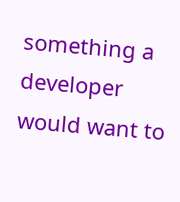something a developer would want to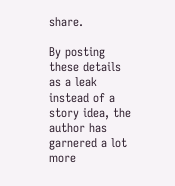share.

By posting these details as a leak instead of a story idea, the author has garnered a lot more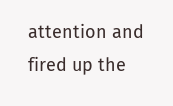attention and fired up the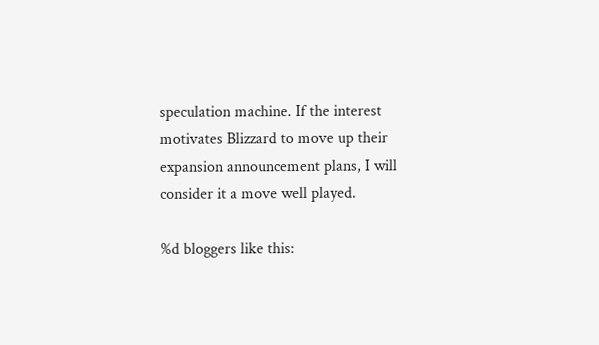speculation machine. If the interest motivates Blizzard to move up their expansion announcement plans, I will consider it a move well played.

%d bloggers like this: